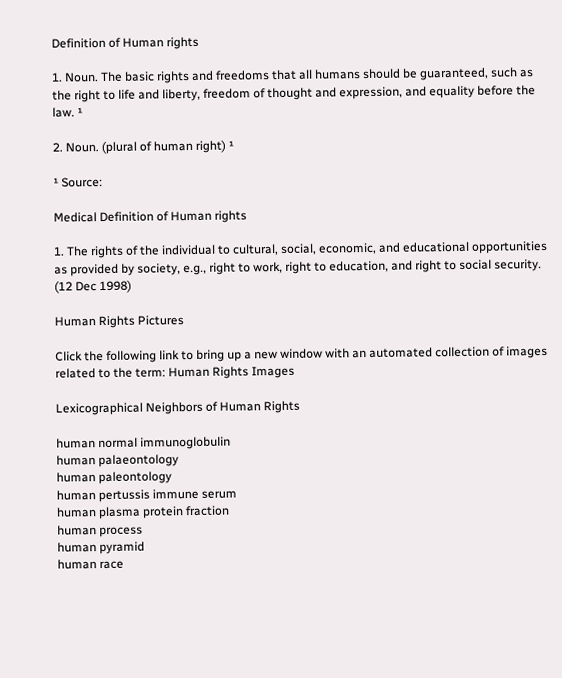Definition of Human rights

1. Noun. The basic rights and freedoms that all humans should be guaranteed, such as the right to life and liberty, freedom of thought and expression, and equality before the law. ¹

2. Noun. (plural of human right) ¹

¹ Source:

Medical Definition of Human rights

1. The rights of the individual to cultural, social, economic, and educational opportunities as provided by society, e.g., right to work, right to education, and right to social security. (12 Dec 1998)

Human Rights Pictures

Click the following link to bring up a new window with an automated collection of images related to the term: Human Rights Images

Lexicographical Neighbors of Human Rights

human normal immunoglobulin
human palaeontology
human paleontology
human pertussis immune serum
human plasma protein fraction
human process
human pyramid
human race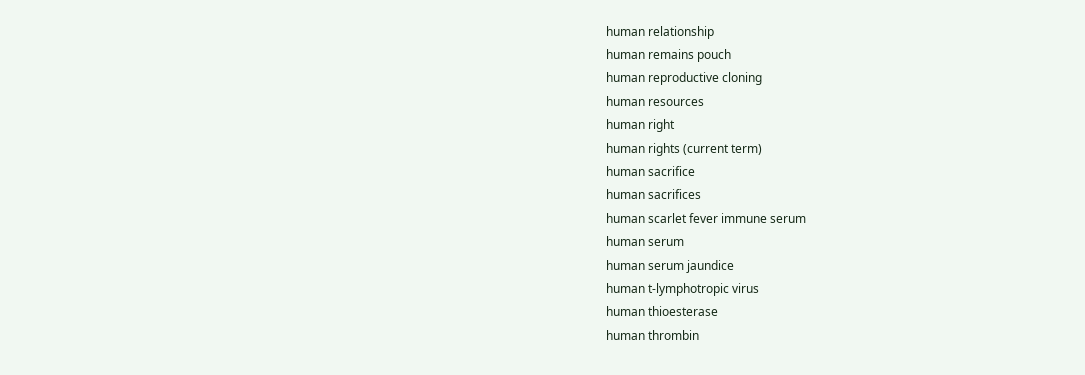human relationship
human remains pouch
human reproductive cloning
human resources
human right
human rights (current term)
human sacrifice
human sacrifices
human scarlet fever immune serum
human serum
human serum jaundice
human t-lymphotropic virus
human thioesterase
human thrombin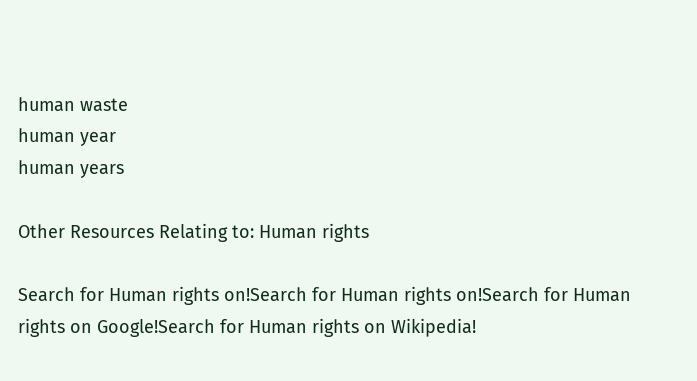human waste
human year
human years

Other Resources Relating to: Human rights

Search for Human rights on!Search for Human rights on!Search for Human rights on Google!Search for Human rights on Wikipedia!